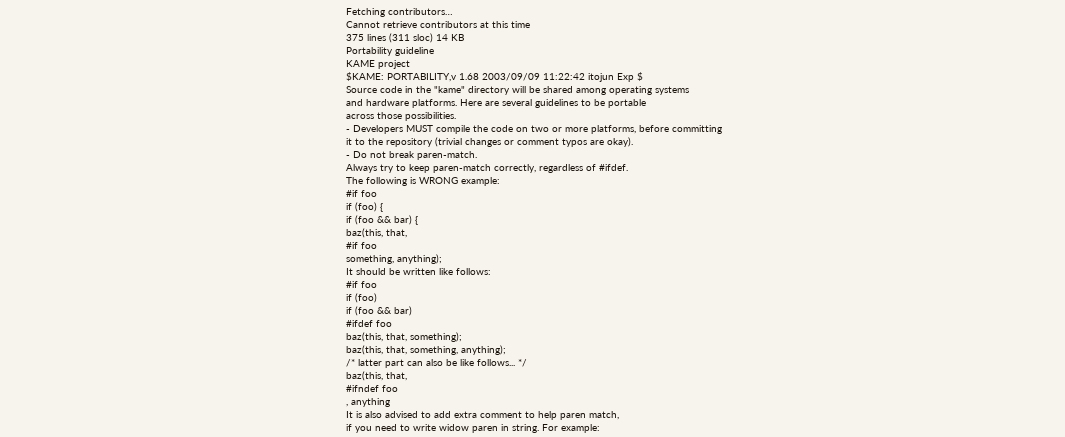Fetching contributors…
Cannot retrieve contributors at this time
375 lines (311 sloc) 14 KB
Portability guideline
KAME project
$KAME: PORTABILITY,v 1.68 2003/09/09 11:22:42 itojun Exp $
Source code in the "kame" directory will be shared among operating systems
and hardware platforms. Here are several guidelines to be portable
across those possibilities.
- Developers MUST compile the code on two or more platforms, before committing
it to the repository (trivial changes or comment typos are okay).
- Do not break paren-match.
Always try to keep paren-match correctly, regardless of #ifdef.
The following is WRONG example:
#if foo
if (foo) {
if (foo && bar) {
baz(this, that,
#if foo
something, anything);
It should be written like follows:
#if foo
if (foo)
if (foo && bar)
#ifdef foo
baz(this, that, something);
baz(this, that, something, anything);
/* latter part can also be like follows... */
baz(this, that,
#ifndef foo
, anything
It is also advised to add extra comment to help paren match,
if you need to write widow paren in string. For example: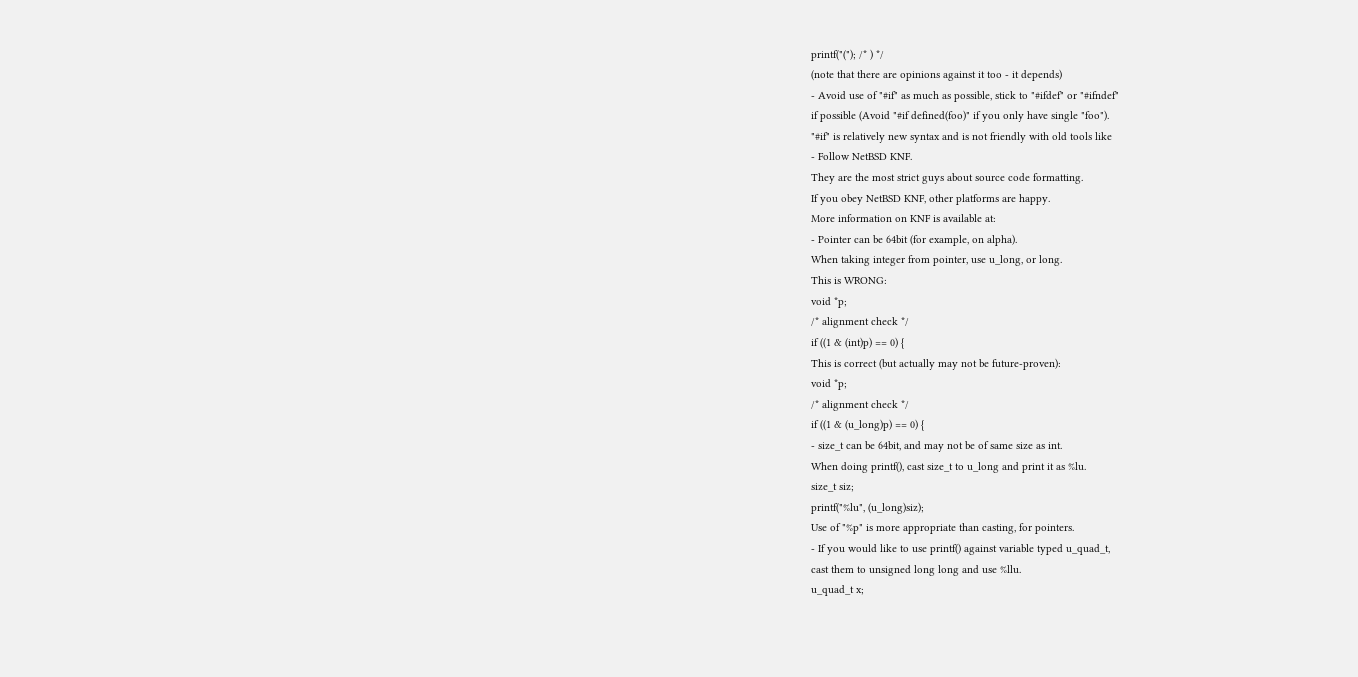printf("("); /* ) */
(note that there are opinions against it too - it depends)
- Avoid use of "#if" as much as possible, stick to "#ifdef" or "#ifndef"
if possible (Avoid "#if defined(foo)" if you only have single "foo").
"#if" is relatively new syntax and is not friendly with old tools like
- Follow NetBSD KNF.
They are the most strict guys about source code formatting.
If you obey NetBSD KNF, other platforms are happy.
More information on KNF is available at:
- Pointer can be 64bit (for example, on alpha).
When taking integer from pointer, use u_long, or long.
This is WRONG:
void *p;
/* alignment check */
if ((1 & (int)p) == 0) {
This is correct (but actually may not be future-proven):
void *p;
/* alignment check */
if ((1 & (u_long)p) == 0) {
- size_t can be 64bit, and may not be of same size as int.
When doing printf(), cast size_t to u_long and print it as %lu.
size_t siz;
printf("%lu", (u_long)siz);
Use of "%p" is more appropriate than casting, for pointers.
- If you would like to use printf() against variable typed u_quad_t,
cast them to unsigned long long and use %llu.
u_quad_t x;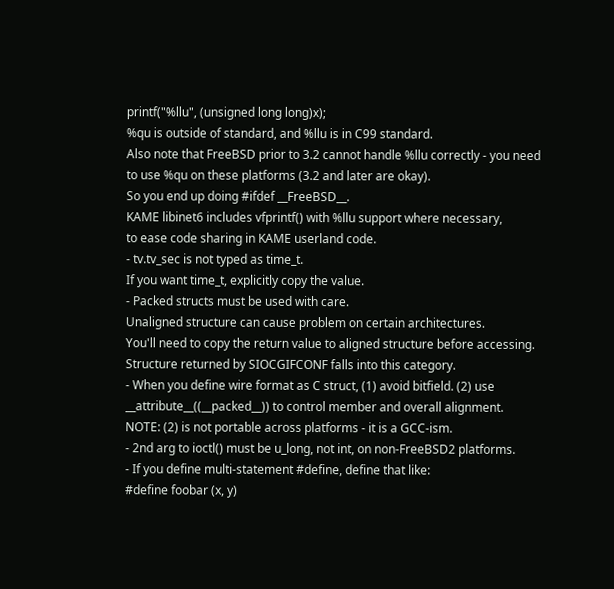printf("%llu", (unsigned long long)x);
%qu is outside of standard, and %llu is in C99 standard.
Also note that FreeBSD prior to 3.2 cannot handle %llu correctly - you need
to use %qu on these platforms (3.2 and later are okay).
So you end up doing #ifdef __FreeBSD__.
KAME libinet6 includes vfprintf() with %llu support where necessary,
to ease code sharing in KAME userland code.
- tv.tv_sec is not typed as time_t.
If you want time_t, explicitly copy the value.
- Packed structs must be used with care.
Unaligned structure can cause problem on certain architectures.
You'll need to copy the return value to aligned structure before accessing.
Structure returned by SIOCGIFCONF falls into this category.
- When you define wire format as C struct, (1) avoid bitfield. (2) use
__attribute__((__packed__)) to control member and overall alignment.
NOTE: (2) is not portable across platforms - it is a GCC-ism.
- 2nd arg to ioctl() must be u_long, not int, on non-FreeBSD2 platforms.
- If you define multi-statement #define, define that like:
#define foobar (x, y)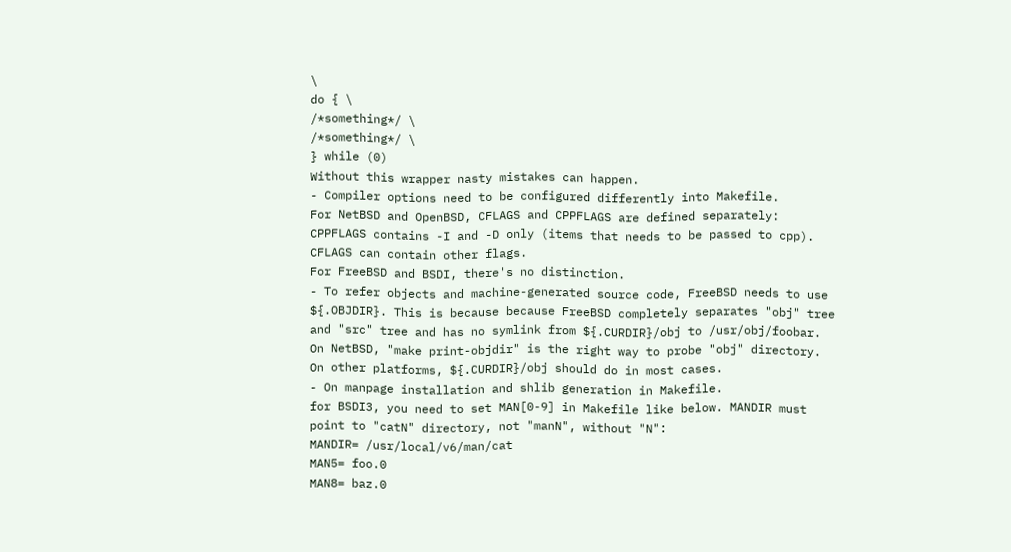\
do { \
/*something*/ \
/*something*/ \
} while (0)
Without this wrapper nasty mistakes can happen.
- Compiler options need to be configured differently into Makefile.
For NetBSD and OpenBSD, CFLAGS and CPPFLAGS are defined separately:
CPPFLAGS contains -I and -D only (items that needs to be passed to cpp).
CFLAGS can contain other flags.
For FreeBSD and BSDI, there's no distinction.
- To refer objects and machine-generated source code, FreeBSD needs to use
${.OBJDIR}. This is because because FreeBSD completely separates "obj" tree
and "src" tree and has no symlink from ${.CURDIR}/obj to /usr/obj/foobar.
On NetBSD, "make print-objdir" is the right way to probe "obj" directory.
On other platforms, ${.CURDIR}/obj should do in most cases.
- On manpage installation and shlib generation in Makefile.
for BSDI3, you need to set MAN[0-9] in Makefile like below. MANDIR must
point to "catN" directory, not "manN", without "N":
MANDIR= /usr/local/v6/man/cat
MAN5= foo.0
MAN8= baz.0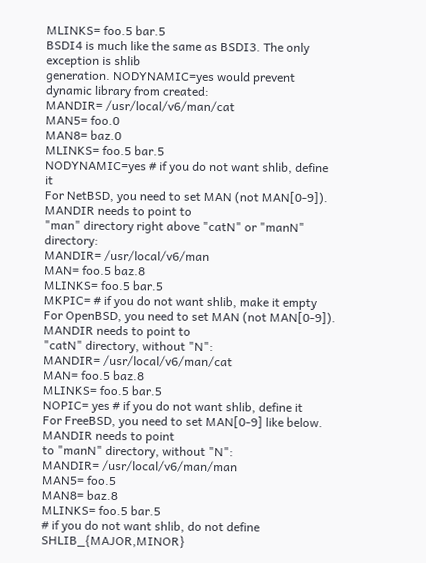MLINKS= foo.5 bar.5
BSDI4 is much like the same as BSDI3. The only exception is shlib
generation. NODYNAMIC=yes would prevent dynamic library from created:
MANDIR= /usr/local/v6/man/cat
MAN5= foo.0
MAN8= baz.0
MLINKS= foo.5 bar.5
NODYNAMIC=yes # if you do not want shlib, define it
For NetBSD, you need to set MAN (not MAN[0-9]). MANDIR needs to point to
"man" directory right above "catN" or "manN" directory:
MANDIR= /usr/local/v6/man
MAN= foo.5 baz.8
MLINKS= foo.5 bar.5
MKPIC= # if you do not want shlib, make it empty
For OpenBSD, you need to set MAN (not MAN[0-9]). MANDIR needs to point to
"catN" directory, without "N":
MANDIR= /usr/local/v6/man/cat
MAN= foo.5 baz.8
MLINKS= foo.5 bar.5
NOPIC= yes # if you do not want shlib, define it
For FreeBSD, you need to set MAN[0-9] like below. MANDIR needs to point
to "manN" directory, without "N":
MANDIR= /usr/local/v6/man/man
MAN5= foo.5
MAN8= baz.8
MLINKS= foo.5 bar.5
# if you do not want shlib, do not define SHLIB_{MAJOR,MINOR}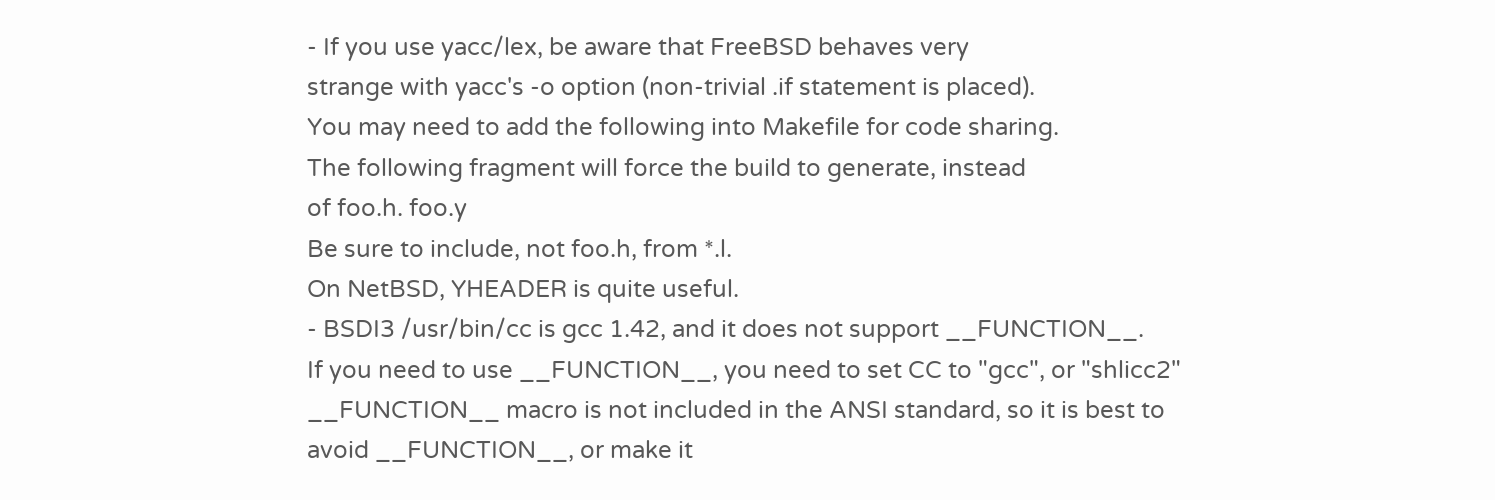- If you use yacc/lex, be aware that FreeBSD behaves very
strange with yacc's -o option (non-trivial .if statement is placed).
You may need to add the following into Makefile for code sharing.
The following fragment will force the build to generate, instead
of foo.h. foo.y
Be sure to include, not foo.h, from *.l.
On NetBSD, YHEADER is quite useful.
- BSDI3 /usr/bin/cc is gcc 1.42, and it does not support __FUNCTION__.
If you need to use __FUNCTION__, you need to set CC to "gcc", or "shlicc2"
__FUNCTION__ macro is not included in the ANSI standard, so it is best to
avoid __FUNCTION__, or make it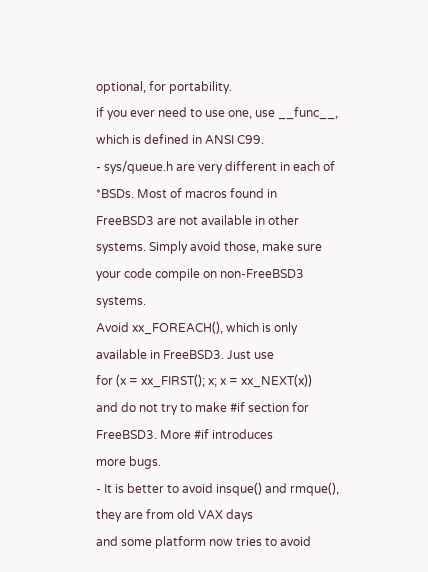optional, for portability.
if you ever need to use one, use __func__, which is defined in ANSI C99.
- sys/queue.h are very different in each of *BSDs. Most of macros found in
FreeBSD3 are not available in other systems. Simply avoid those, make sure
your code compile on non-FreeBSD3 systems.
Avoid xx_FOREACH(), which is only available in FreeBSD3. Just use
for (x = xx_FIRST(); x; x = xx_NEXT(x))
and do not try to make #if section for FreeBSD3. More #if introduces
more bugs.
- It is better to avoid insque() and rmque(), they are from old VAX days
and some platform now tries to avoid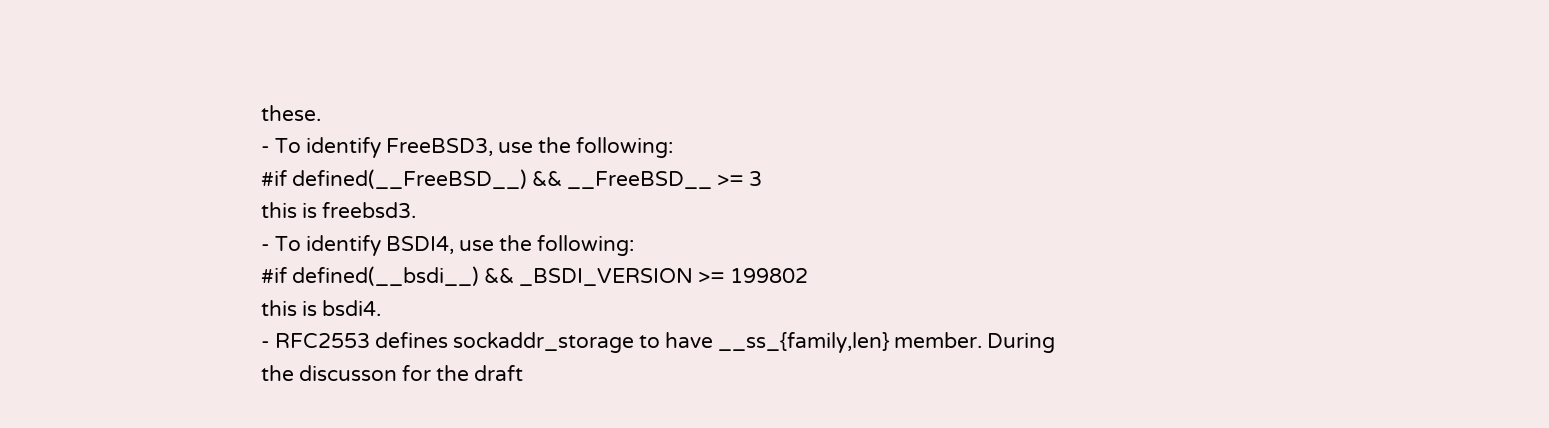these.
- To identify FreeBSD3, use the following:
#if defined(__FreeBSD__) && __FreeBSD__ >= 3
this is freebsd3.
- To identify BSDI4, use the following:
#if defined(__bsdi__) && _BSDI_VERSION >= 199802
this is bsdi4.
- RFC2553 defines sockaddr_storage to have __ss_{family,len} member. During
the discusson for the draft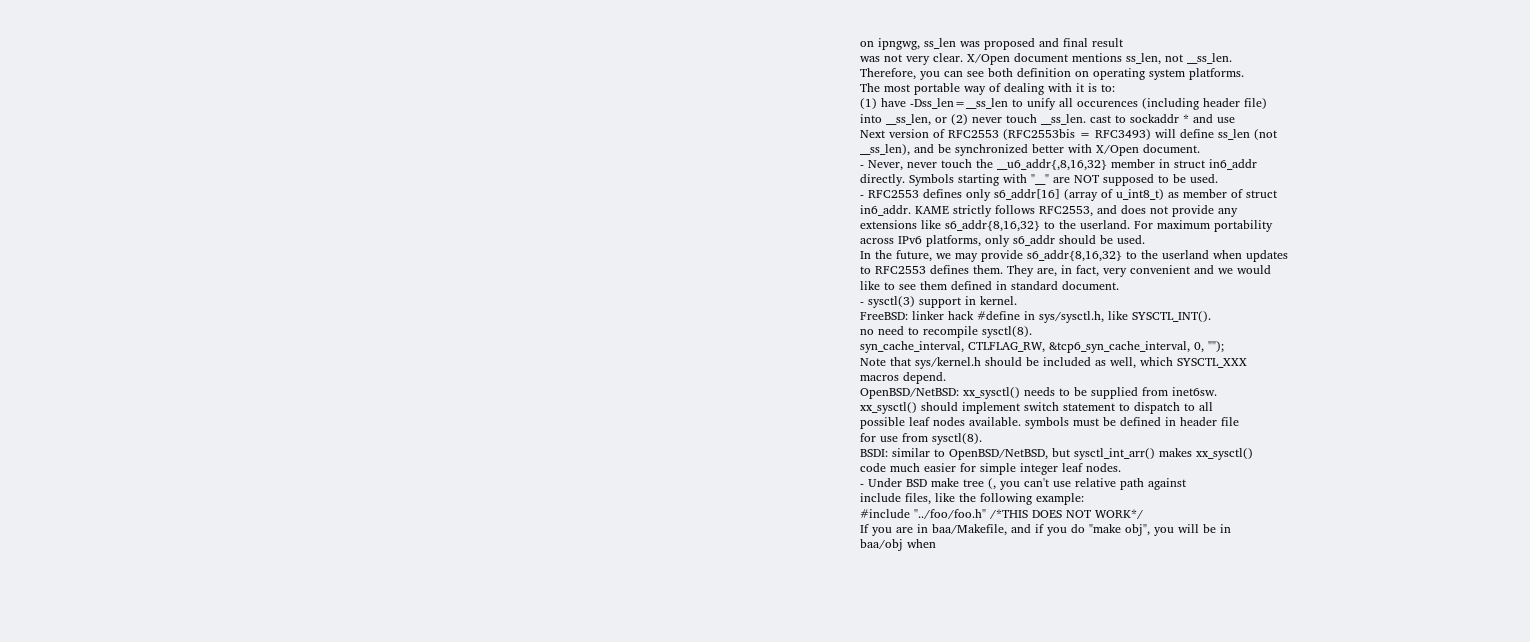on ipngwg, ss_len was proposed and final result
was not very clear. X/Open document mentions ss_len, not __ss_len.
Therefore, you can see both definition on operating system platforms.
The most portable way of dealing with it is to:
(1) have -Dss_len=__ss_len to unify all occurences (including header file)
into __ss_len, or (2) never touch __ss_len. cast to sockaddr * and use
Next version of RFC2553 (RFC2553bis = RFC3493) will define ss_len (not
__ss_len), and be synchronized better with X/Open document.
- Never, never touch the __u6_addr{,8,16,32} member in struct in6_addr
directly. Symbols starting with "__" are NOT supposed to be used.
- RFC2553 defines only s6_addr[16] (array of u_int8_t) as member of struct
in6_addr. KAME strictly follows RFC2553, and does not provide any
extensions like s6_addr{8,16,32} to the userland. For maximum portability
across IPv6 platforms, only s6_addr should be used.
In the future, we may provide s6_addr{8,16,32} to the userland when updates
to RFC2553 defines them. They are, in fact, very convenient and we would
like to see them defined in standard document.
- sysctl(3) support in kernel.
FreeBSD: linker hack #define in sys/sysctl.h, like SYSCTL_INT().
no need to recompile sysctl(8).
syn_cache_interval, CTLFLAG_RW, &tcp6_syn_cache_interval, 0, "");
Note that sys/kernel.h should be included as well, which SYSCTL_XXX
macros depend.
OpenBSD/NetBSD: xx_sysctl() needs to be supplied from inet6sw.
xx_sysctl() should implement switch statement to dispatch to all
possible leaf nodes available. symbols must be defined in header file
for use from sysctl(8).
BSDI: similar to OpenBSD/NetBSD, but sysctl_int_arr() makes xx_sysctl()
code much easier for simple integer leaf nodes.
- Under BSD make tree (, you can't use relative path against
include files, like the following example:
#include "../foo/foo.h" /*THIS DOES NOT WORK*/
If you are in baa/Makefile, and if you do "make obj", you will be in
baa/obj when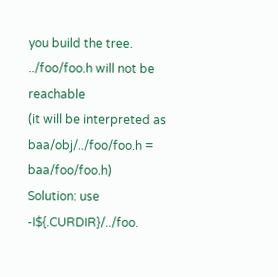you build the tree. ../foo/foo.h will not be reachable
(it will be interpreted as baa/obj/../foo/foo.h = baa/foo/foo.h)
Solution: use -I${.CURDIR}/../foo.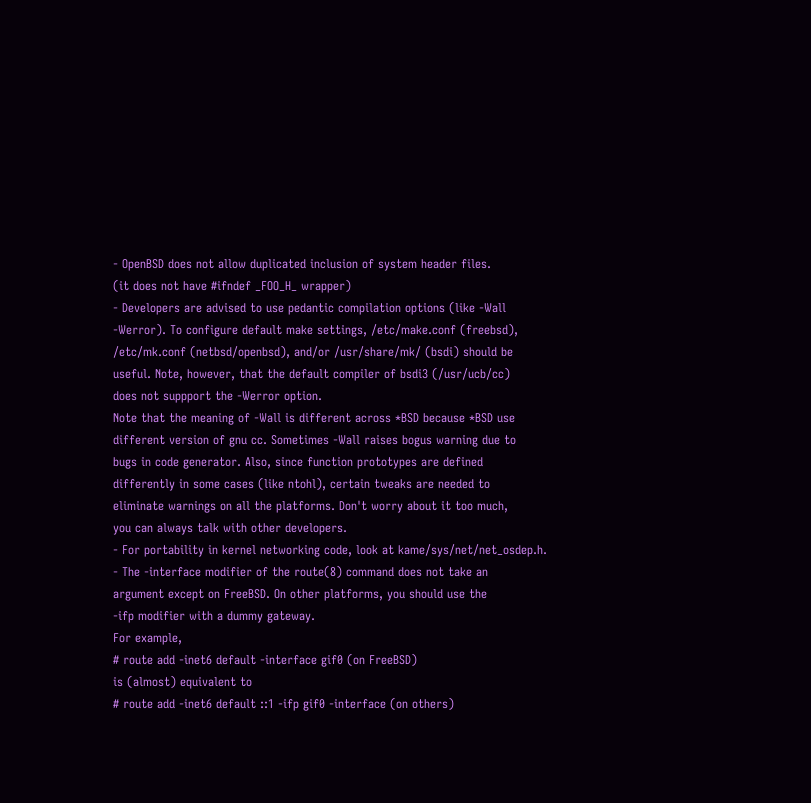- OpenBSD does not allow duplicated inclusion of system header files.
(it does not have #ifndef _FOO_H_ wrapper)
- Developers are advised to use pedantic compilation options (like -Wall
-Werror). To configure default make settings, /etc/make.conf (freebsd),
/etc/mk.conf (netbsd/openbsd), and/or /usr/share/mk/ (bsdi) should be
useful. Note, however, that the default compiler of bsdi3 (/usr/ucb/cc)
does not suppport the -Werror option.
Note that the meaning of -Wall is different across *BSD because *BSD use
different version of gnu cc. Sometimes -Wall raises bogus warning due to
bugs in code generator. Also, since function prototypes are defined
differently in some cases (like ntohl), certain tweaks are needed to
eliminate warnings on all the platforms. Don't worry about it too much,
you can always talk with other developers.
- For portability in kernel networking code, look at kame/sys/net/net_osdep.h.
- The -interface modifier of the route(8) command does not take an
argument except on FreeBSD. On other platforms, you should use the
-ifp modifier with a dummy gateway.
For example,
# route add -inet6 default -interface gif0 (on FreeBSD)
is (almost) equivalent to
# route add -inet6 default ::1 -ifp gif0 -interface (on others)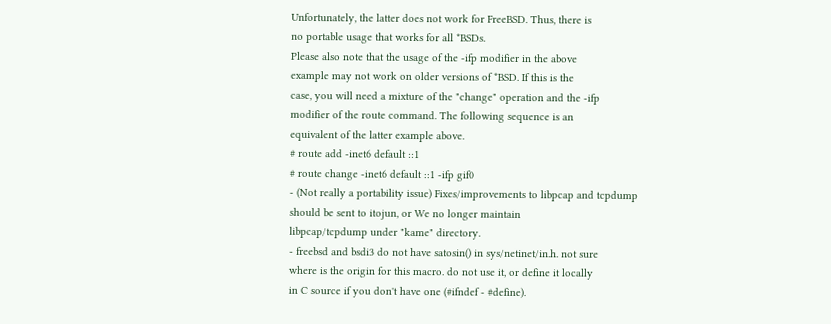Unfortunately, the latter does not work for FreeBSD. Thus, there is
no portable usage that works for all *BSDs.
Please also note that the usage of the -ifp modifier in the above
example may not work on older versions of *BSD. If this is the
case, you will need a mixture of the "change" operation and the -ifp
modifier of the route command. The following sequence is an
equivalent of the latter example above.
# route add -inet6 default ::1
# route change -inet6 default ::1 -ifp gif0
- (Not really a portability issue) Fixes/improvements to libpcap and tcpdump
should be sent to itojun, or We no longer maintain
libpcap/tcpdump under "kame" directory.
- freebsd and bsdi3 do not have satosin() in sys/netinet/in.h. not sure
where is the origin for this macro. do not use it, or define it locally
in C source if you don't have one (#ifndef - #define).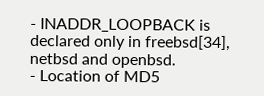- INADDR_LOOPBACK is declared only in freebsd[34], netbsd and openbsd.
- Location of MD5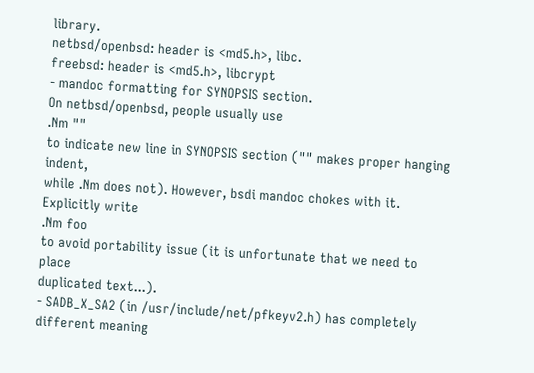library.
netbsd/openbsd: header is <md5.h>, libc.
freebsd: header is <md5.h>, libcrypt
- mandoc formatting for SYNOPSIS section.
On netbsd/openbsd, people usually use
.Nm ""
to indicate new line in SYNOPSIS section ("" makes proper hanging indent,
while .Nm does not). However, bsdi mandoc chokes with it. Explicitly write
.Nm foo
to avoid portability issue (it is unfortunate that we need to place
duplicated text...).
- SADB_X_SA2 (in /usr/include/net/pfkeyv2.h) has completely different meaning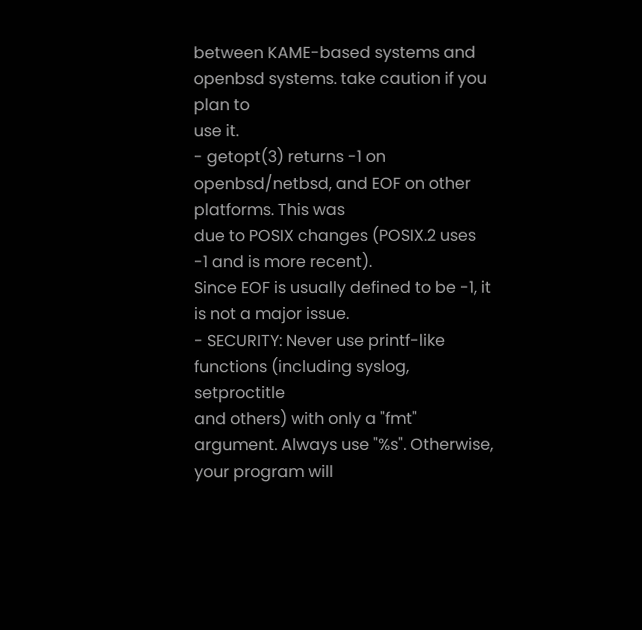between KAME-based systems and openbsd systems. take caution if you plan to
use it.
- getopt(3) returns -1 on openbsd/netbsd, and EOF on other platforms. This was
due to POSIX changes (POSIX.2 uses -1 and is more recent).
Since EOF is usually defined to be -1, it is not a major issue.
- SECURITY: Never use printf-like functions (including syslog, setproctitle
and others) with only a "fmt" argument. Always use "%s". Otherwise,
your program will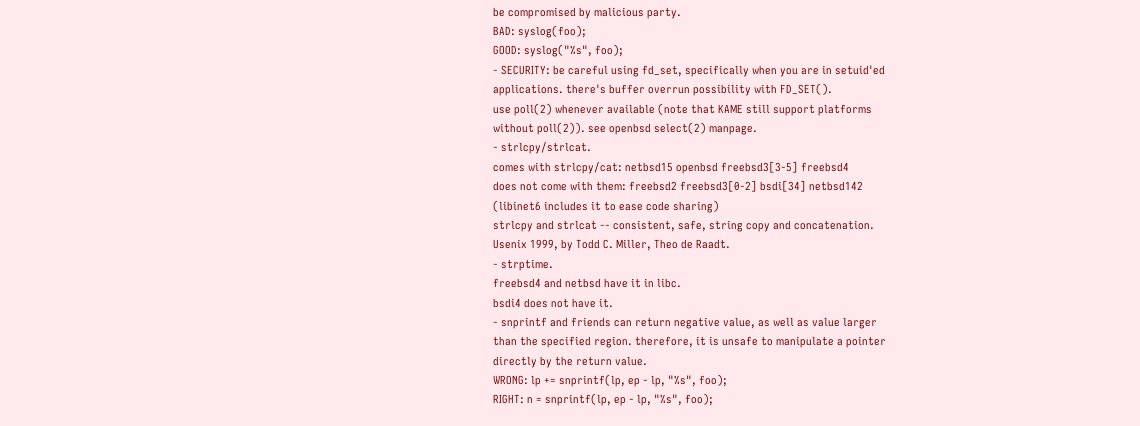be compromised by malicious party.
BAD: syslog(foo);
GOOD: syslog("%s", foo);
- SECURITY: be careful using fd_set, specifically when you are in setuid'ed
applications. there's buffer overrun possibility with FD_SET().
use poll(2) whenever available (note that KAME still support platforms
without poll(2)). see openbsd select(2) manpage.
- strlcpy/strlcat.
comes with strlcpy/cat: netbsd15 openbsd freebsd3[3-5] freebsd4
does not come with them: freebsd2 freebsd3[0-2] bsdi[34] netbsd142
(libinet6 includes it to ease code sharing)
strlcpy and strlcat -- consistent, safe, string copy and concatenation.
Usenix 1999, by Todd C. Miller, Theo de Raadt.
- strptime.
freebsd4 and netbsd have it in libc.
bsdi4 does not have it.
- snprintf and friends can return negative value, as well as value larger
than the specified region. therefore, it is unsafe to manipulate a pointer
directly by the return value.
WRONG: lp += snprintf(lp, ep - lp, "%s", foo);
RIGHT: n = snprintf(lp, ep - lp, "%s", foo);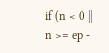if (n < 0 || n >= ep -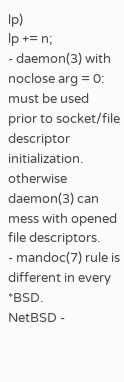lp)
lp += n;
- daemon(3) with noclose arg = 0: must be used prior to socket/file descriptor
initialization. otherwise daemon(3) can mess with opened file descriptors.
- mandoc(7) rule is different in every *BSD.
NetBSD -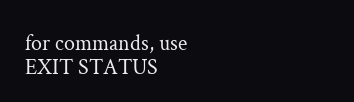for commands, use EXIT STATUS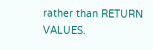rather than RETURN VALUES.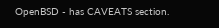OpenBSD - has CAVEATS section.